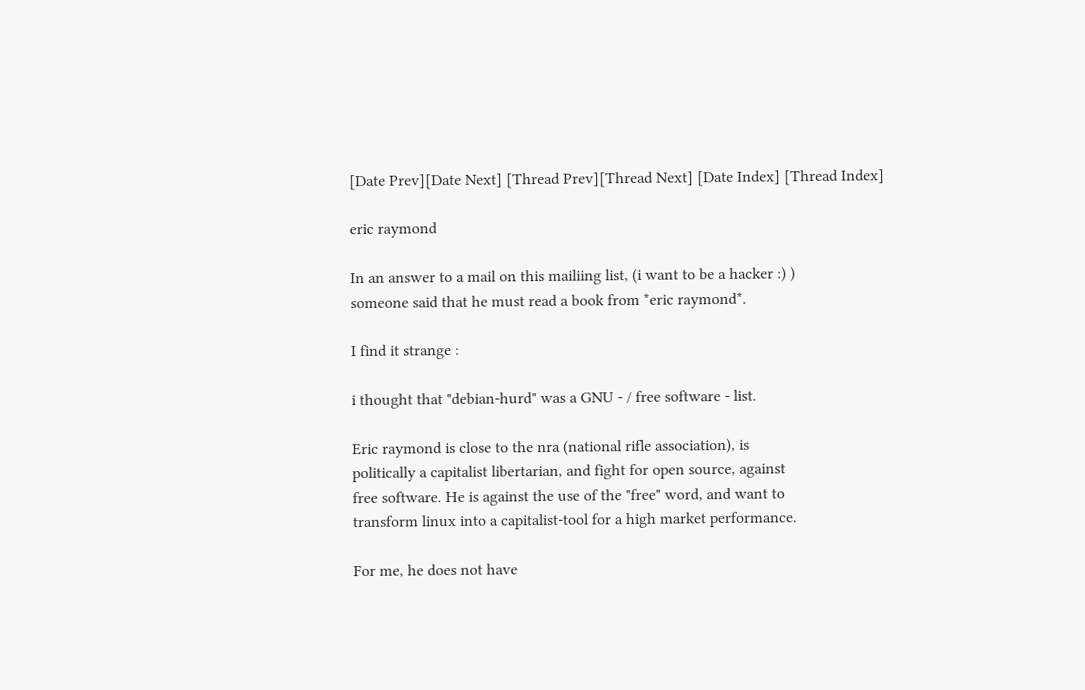[Date Prev][Date Next] [Thread Prev][Thread Next] [Date Index] [Thread Index]

eric raymond

In an answer to a mail on this mailiing list, (i want to be a hacker :) )
someone said that he must read a book from *eric raymond*.

I find it strange :

i thought that "debian-hurd" was a GNU - / free software - list.

Eric raymond is close to the nra (national rifle association), is
politically a capitalist libertarian, and fight for open source, against
free software. He is against the use of the "free" word, and want to
transform linux into a capitalist-tool for a high market performance.

For me, he does not have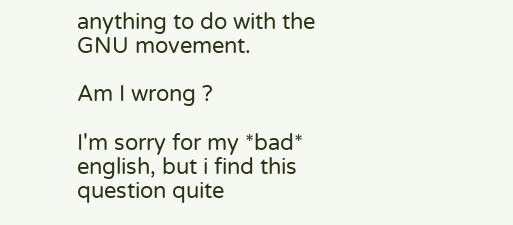anything to do with the GNU movement.

Am I wrong ?

I'm sorry for my *bad* english, but i find this question quite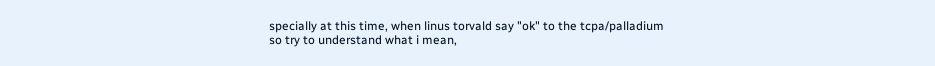specially at this time, when linus torvald say "ok" to the tcpa/palladium
so try to understand what i mean,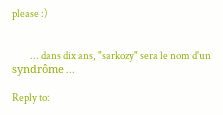please :)


         ... dans dix ans, "sarkozy" sera le nom d'un syndrôme ...

Reply to: